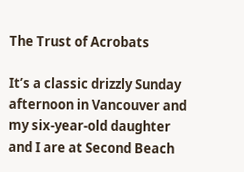The Trust of Acrobats

It’s a classic drizzly Sunday afternoon in Vancouver and my six-year-old daughter and I are at Second Beach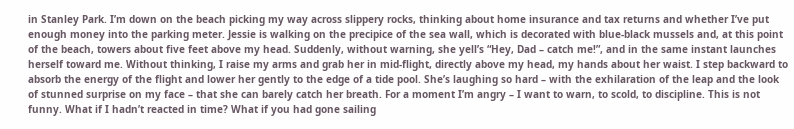in Stanley Park. I’m down on the beach picking my way across slippery rocks, thinking about home insurance and tax returns and whether I’ve put enough money into the parking meter. Jessie is walking on the precipice of the sea wall, which is decorated with blue-black mussels and, at this point of the beach, towers about five feet above my head. Suddenly, without warning, she yell’s “Hey, Dad – catch me!”, and in the same instant launches herself toward me. Without thinking, I raise my arms and grab her in mid-flight, directly above my head, my hands about her waist. I step backward to absorb the energy of the flight and lower her gently to the edge of a tide pool. She’s laughing so hard – with the exhilaration of the leap and the look of stunned surprise on my face – that she can barely catch her breath. For a moment I’m angry – I want to warn, to scold, to discipline. This is not funny. What if I hadn’t reacted in time? What if you had gone sailing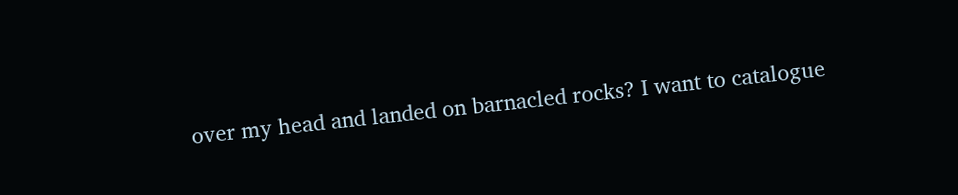over my head and landed on barnacled rocks? I want to catalogue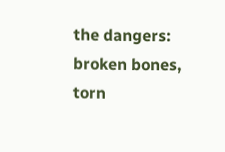the dangers: broken bones, torn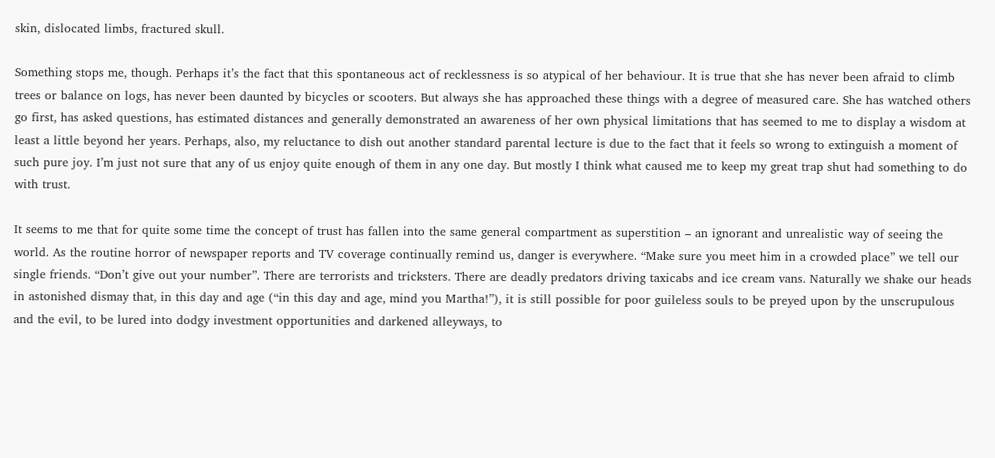skin, dislocated limbs, fractured skull.

Something stops me, though. Perhaps it’s the fact that this spontaneous act of recklessness is so atypical of her behaviour. It is true that she has never been afraid to climb trees or balance on logs, has never been daunted by bicycles or scooters. But always she has approached these things with a degree of measured care. She has watched others go first, has asked questions, has estimated distances and generally demonstrated an awareness of her own physical limitations that has seemed to me to display a wisdom at least a little beyond her years. Perhaps, also, my reluctance to dish out another standard parental lecture is due to the fact that it feels so wrong to extinguish a moment of such pure joy. I’m just not sure that any of us enjoy quite enough of them in any one day. But mostly I think what caused me to keep my great trap shut had something to do with trust.

It seems to me that for quite some time the concept of trust has fallen into the same general compartment as superstition – an ignorant and unrealistic way of seeing the world. As the routine horror of newspaper reports and TV coverage continually remind us, danger is everywhere. “Make sure you meet him in a crowded place” we tell our single friends. “Don’t give out your number”. There are terrorists and tricksters. There are deadly predators driving taxicabs and ice cream vans. Naturally we shake our heads in astonished dismay that, in this day and age (“in this day and age, mind you Martha!”), it is still possible for poor guileless souls to be preyed upon by the unscrupulous and the evil, to be lured into dodgy investment opportunities and darkened alleyways, to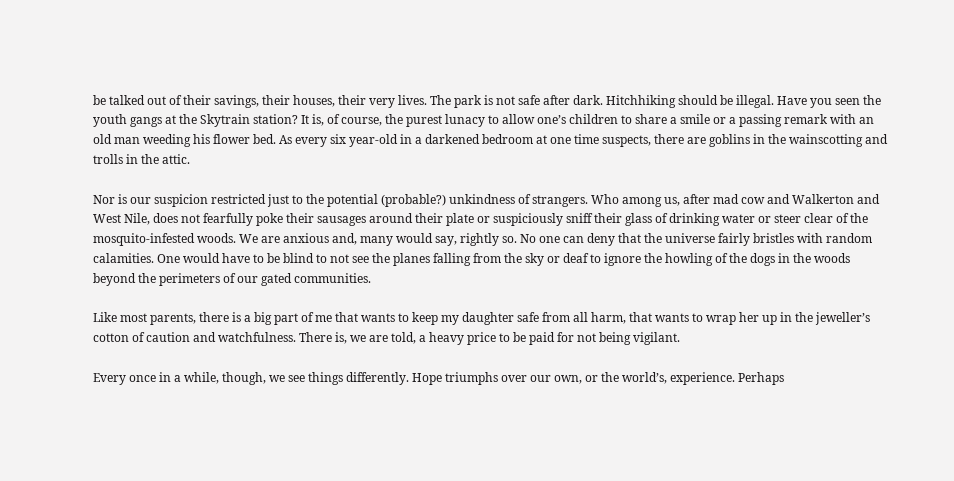be talked out of their savings, their houses, their very lives. The park is not safe after dark. Hitchhiking should be illegal. Have you seen the youth gangs at the Skytrain station? It is, of course, the purest lunacy to allow one’s children to share a smile or a passing remark with an old man weeding his flower bed. As every six year-old in a darkened bedroom at one time suspects, there are goblins in the wainscotting and trolls in the attic.

Nor is our suspicion restricted just to the potential (probable?) unkindness of strangers. Who among us, after mad cow and Walkerton and West Nile, does not fearfully poke their sausages around their plate or suspiciously sniff their glass of drinking water or steer clear of the mosquito-infested woods. We are anxious and, many would say, rightly so. No one can deny that the universe fairly bristles with random calamities. One would have to be blind to not see the planes falling from the sky or deaf to ignore the howling of the dogs in the woods beyond the perimeters of our gated communities.

Like most parents, there is a big part of me that wants to keep my daughter safe from all harm, that wants to wrap her up in the jeweller’s cotton of caution and watchfulness. There is, we are told, a heavy price to be paid for not being vigilant.

Every once in a while, though, we see things differently. Hope triumphs over our own, or the world’s, experience. Perhaps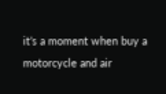it’s a moment when buy a motorcycle and air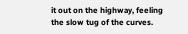it out on the highway, feeling the slow tug of the curves.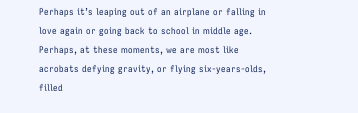Perhaps it’s leaping out of an airplane or falling in love again or going back to school in middle age. Perhaps, at these moments, we are most like acrobats defying gravity, or flying six-years-olds, filled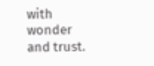with wonder and trust.